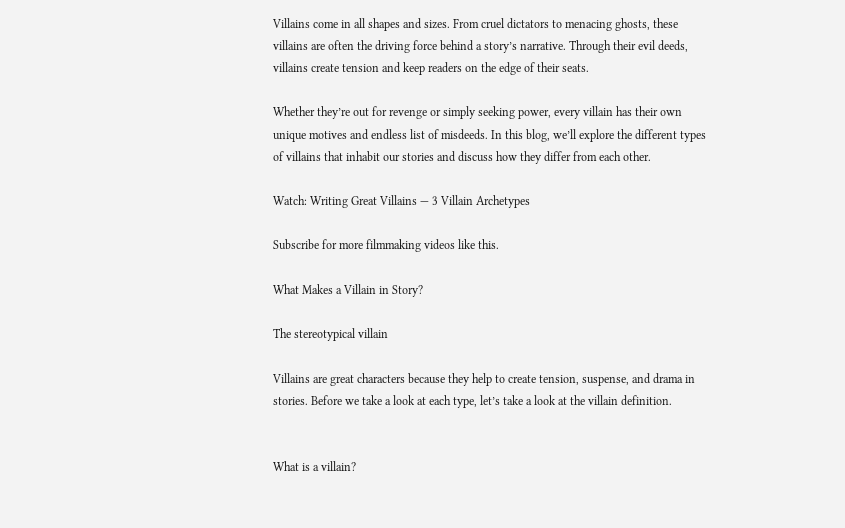Villains come in all shapes and sizes. From cruel dictators to menacing ghosts, these villains are often the driving force behind a story’s narrative. Through their evil deeds, villains create tension and keep readers on the edge of their seats.

Whether they’re out for revenge or simply seeking power, every villain has their own unique motives and endless list of misdeeds. In this blog, we’ll explore the different types of villains that inhabit our stories and discuss how they differ from each other.

Watch: Writing Great Villains — 3 Villain Archetypes

Subscribe for more filmmaking videos like this.

What Makes a Villain in Story?

The stereotypical villain

Villains are great characters because they help to create tension, suspense, and drama in stories. Before we take a look at each type, let’s take a look at the villain definition.


What is a villain?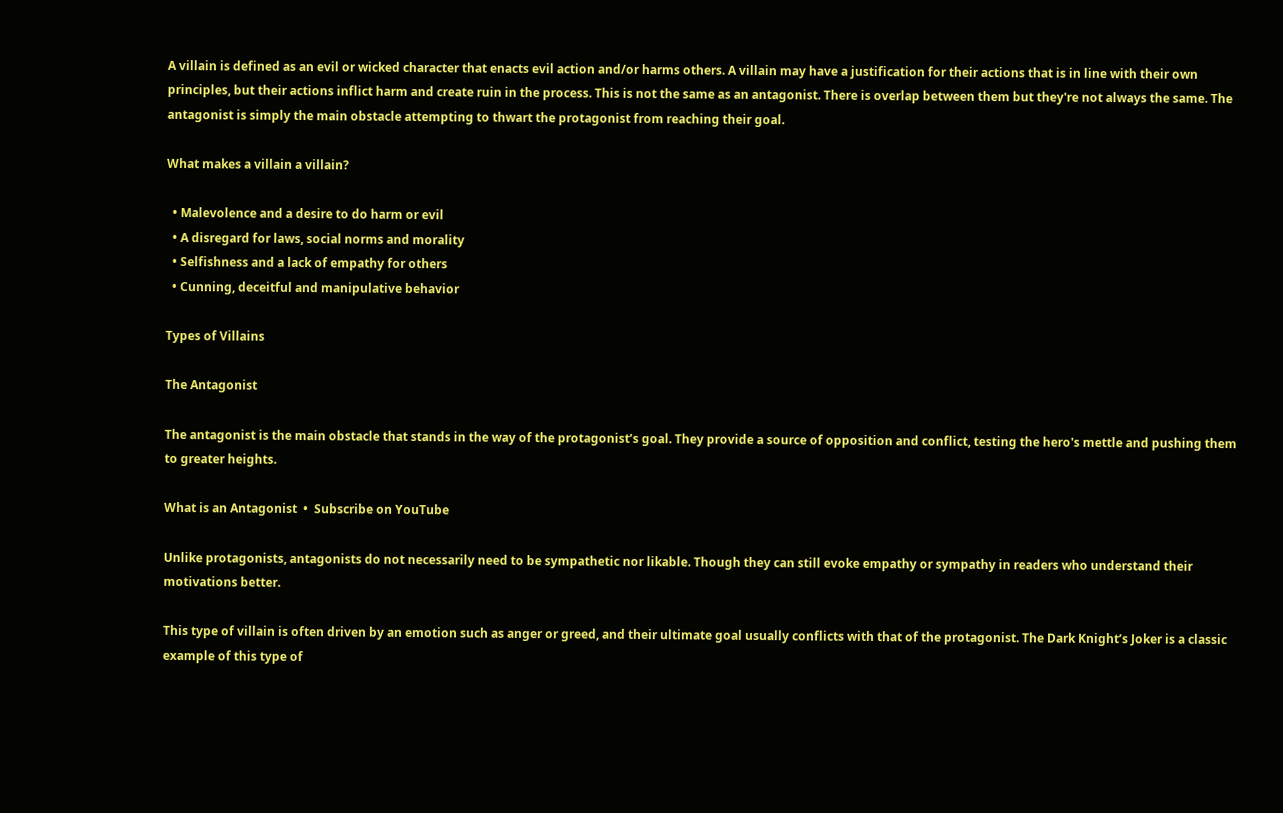A villain is defined as an evil or wicked character that enacts evil action and/or harms others. A villain may have a justification for their actions that is in line with their own principles, but their actions inflict harm and create ruin in the process. This is not the same as an antagonist. There is overlap between them but they're not always the same. The antagonist is simply the main obstacle attempting to thwart the protagonist from reaching their goal.

What makes a villain a villain?

  • Malevolence and a desire to do harm or evil
  • A disregard for laws, social norms and morality
  • Selfishness and a lack of empathy for others
  • Cunning, deceitful and manipulative behavior

Types of Villains

The Antagonist

The antagonist is the main obstacle that stands in the way of the protagonist’s goal. They provide a source of opposition and conflict, testing the hero's mettle and pushing them to greater heights.

What is an Antagonist  •  Subscribe on YouTube

Unlike protagonists, antagonists do not necessarily need to be sympathetic nor likable. Though they can still evoke empathy or sympathy in readers who understand their motivations better.

This type of villain is often driven by an emotion such as anger or greed, and their ultimate goal usually conflicts with that of the protagonist. The Dark Knight’s Joker is a classic example of this type of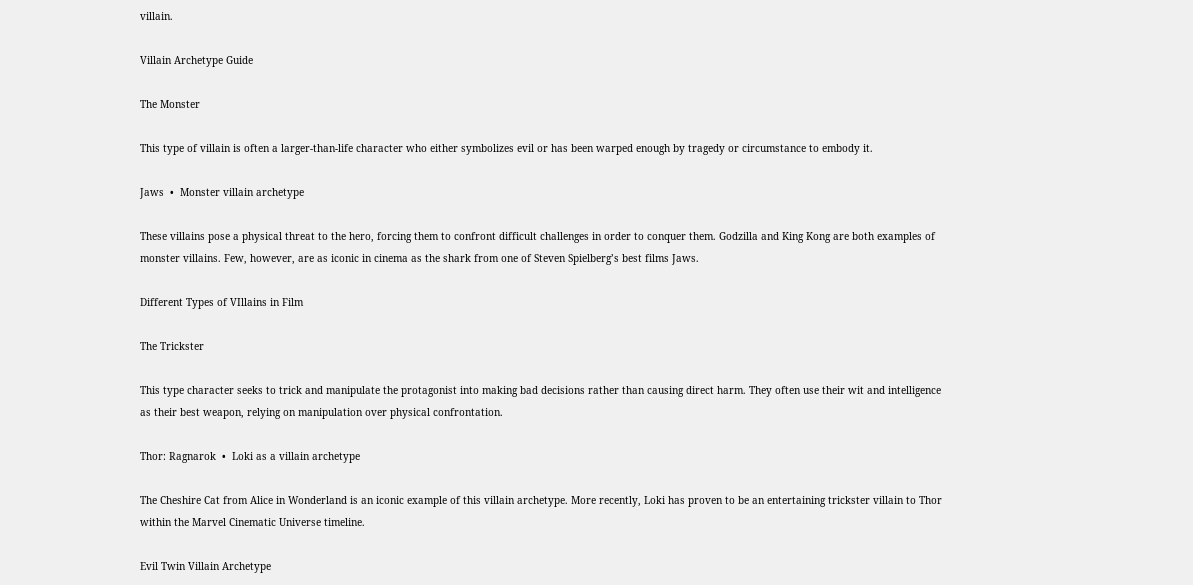villain.

Villain Archetype Guide

The Monster

This type of villain is often a larger-than-life character who either symbolizes evil or has been warped enough by tragedy or circumstance to embody it.

Jaws  •  Monster villain archetype

These villains pose a physical threat to the hero, forcing them to confront difficult challenges in order to conquer them. Godzilla and King Kong are both examples of monster villains. Few, however, are as iconic in cinema as the shark from one of Steven Spielberg’s best films Jaws.

Different Types of VIllains in Film

The Trickster

This type character seeks to trick and manipulate the protagonist into making bad decisions rather than causing direct harm. They often use their wit and intelligence as their best weapon, relying on manipulation over physical confrontation.

Thor: Ragnarok  •  Loki as a villain archetype

The Cheshire Cat from Alice in Wonderland is an iconic example of this villain archetype. More recently, Loki has proven to be an entertaining trickster villain to Thor within the Marvel Cinematic Universe timeline.

Evil Twin Villain Archetype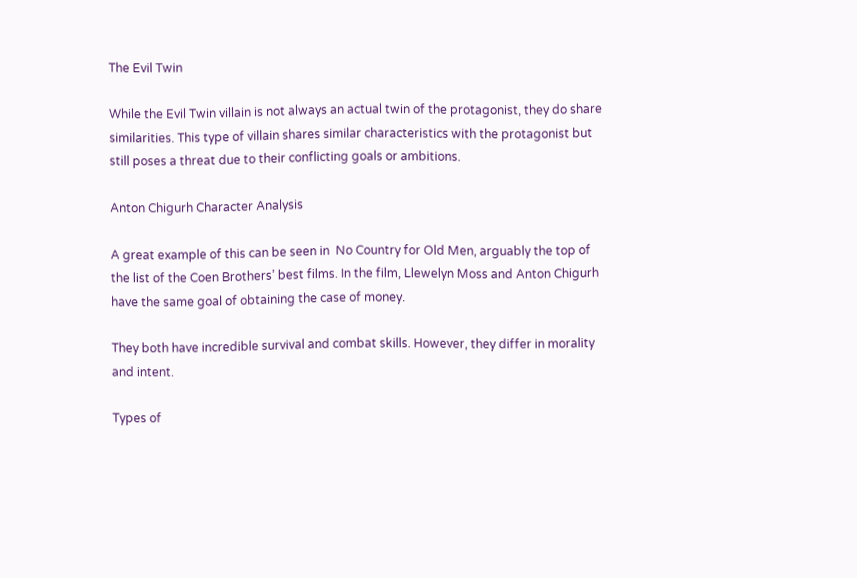The Evil Twin

While the Evil Twin villain is not always an actual twin of the protagonist, they do share similarities. This type of villain shares similar characteristics with the protagonist but still poses a threat due to their conflicting goals or ambitions.

Anton Chigurh Character Analysis

A great example of this can be seen in  No Country for Old Men, arguably the top of the list of the Coen Brothers’ best films. In the film, Llewelyn Moss and Anton Chigurh have the same goal of obtaining the case of money.

They both have incredible survival and combat skills. However, they differ in morality and intent.

Types of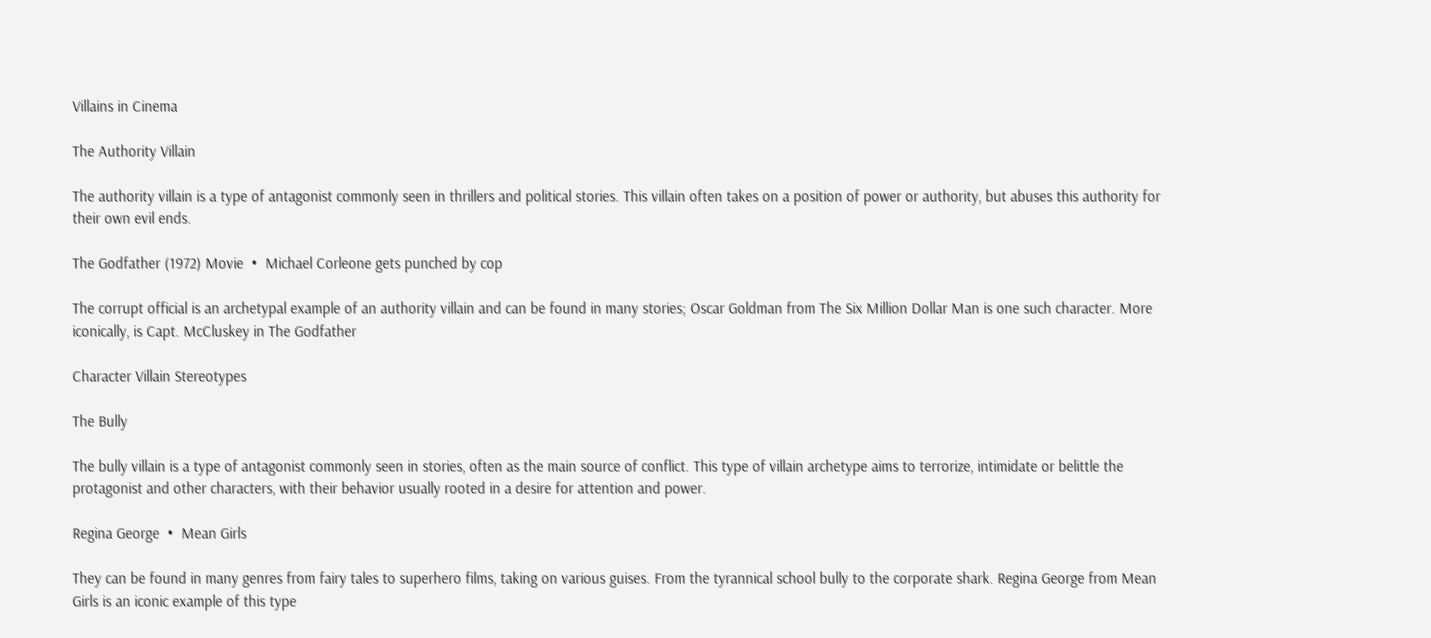Villains in Cinema

The Authority Villain

The authority villain is a type of antagonist commonly seen in thrillers and political stories. This villain often takes on a position of power or authority, but abuses this authority for their own evil ends.

The Godfather (1972) Movie  •  Michael Corleone gets punched by cop

The corrupt official is an archetypal example of an authority villain and can be found in many stories; Oscar Goldman from The Six Million Dollar Man is one such character. More iconically, is Capt. McCluskey in The Godfather

Character Villain Stereotypes

The Bully

The bully villain is a type of antagonist commonly seen in stories, often as the main source of conflict. This type of villain archetype aims to terrorize, intimidate or belittle the protagonist and other characters, with their behavior usually rooted in a desire for attention and power.

Regina George  •  Mean Girls

They can be found in many genres from fairy tales to superhero films, taking on various guises. From the tyrannical school bully to the corporate shark. Regina George from Mean Girls is an iconic example of this type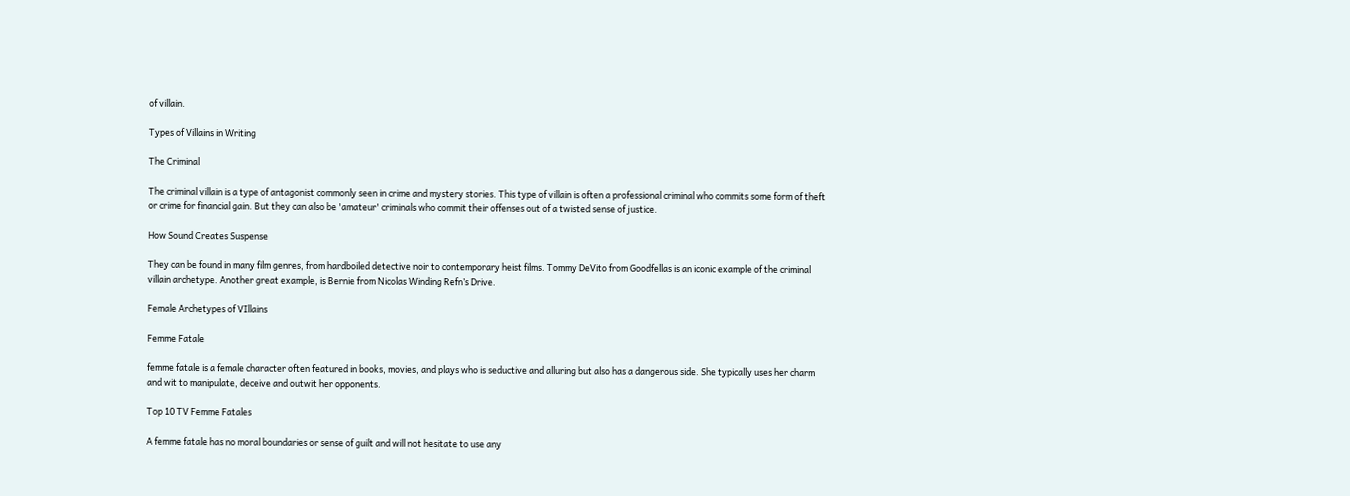of villain.

Types of Villains in Writing

The Criminal

The criminal villain is a type of antagonist commonly seen in crime and mystery stories. This type of villain is often a professional criminal who commits some form of theft or crime for financial gain. But they can also be 'amateur' criminals who commit their offenses out of a twisted sense of justice.

How Sound Creates Suspense

They can be found in many film genres, from hardboiled detective noir to contemporary heist films. Tommy DeVito from Goodfellas is an iconic example of the criminal villain archetype. Another great example, is Bernie from Nicolas Winding Refn’s Drive.

Female Archetypes of VIllains

Femme Fatale

femme fatale is a female character often featured in books, movies, and plays who is seductive and alluring but also has a dangerous side. She typically uses her charm and wit to manipulate, deceive and outwit her opponents.

Top 10 TV Femme Fatales

A femme fatale has no moral boundaries or sense of guilt and will not hesitate to use any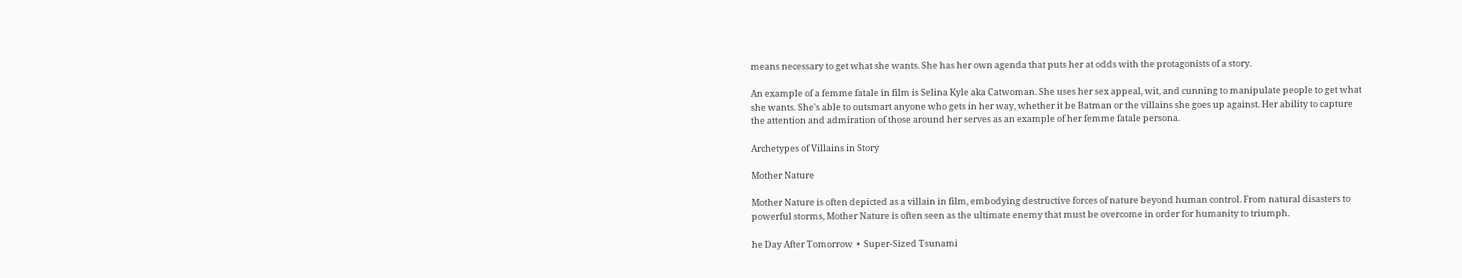means necessary to get what she wants. She has her own agenda that puts her at odds with the protagonists of a story.

An example of a femme fatale in film is Selina Kyle aka Catwoman. She uses her sex appeal, wit, and cunning to manipulate people to get what she wants. She's able to outsmart anyone who gets in her way, whether it be Batman or the villains she goes up against. Her ability to capture the attention and admiration of those around her serves as an example of her femme fatale persona.

Archetypes of Villains in Story

Mother Nature

Mother Nature is often depicted as a villain in film, embodying destructive forces of nature beyond human control. From natural disasters to powerful storms, Mother Nature is often seen as the ultimate enemy that must be overcome in order for humanity to triumph.

he Day After Tomorrow  •  Super-Sized Tsunami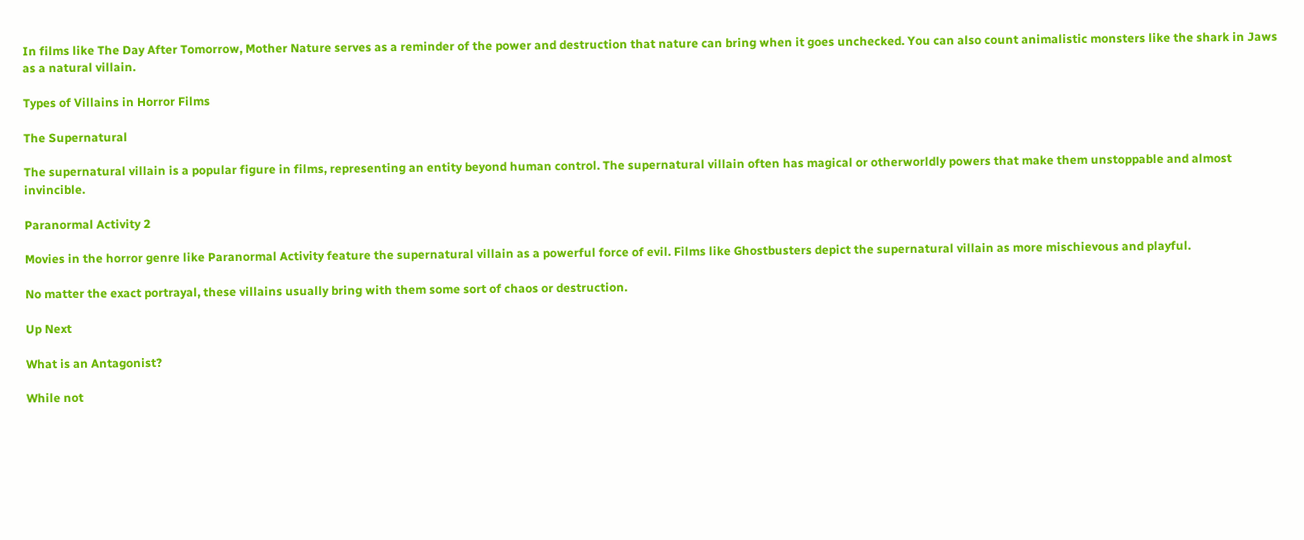In films like The Day After Tomorrow, Mother Nature serves as a reminder of the power and destruction that nature can bring when it goes unchecked. You can also count animalistic monsters like the shark in Jaws as a natural villain.

Types of Villains in Horror Films

The Supernatural

The supernatural villain is a popular figure in films, representing an entity beyond human control. The supernatural villain often has magical or otherworldly powers that make them unstoppable and almost invincible.

Paranormal Activity 2

Movies in the horror genre like Paranormal Activity feature the supernatural villain as a powerful force of evil. Films like Ghostbusters depict the supernatural villain as more mischievous and playful.

No matter the exact portrayal, these villains usually bring with them some sort of chaos or destruction.

Up Next

What is an Antagonist?

While not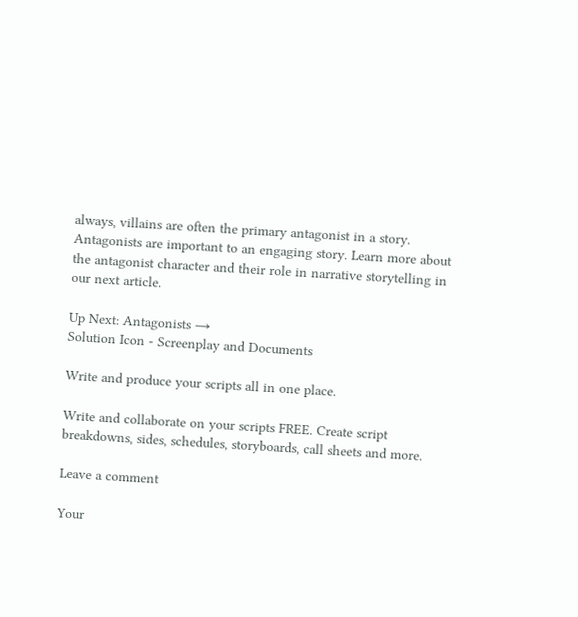always, villains are often the primary antagonist in a story. Antagonists are important to an engaging story. Learn more about the antagonist character and their role in narrative storytelling in our next article.

Up Next: Antagonists →
Solution Icon - Screenplay and Documents

Write and produce your scripts all in one place.

Write and collaborate on your scripts FREE. Create script breakdowns, sides, schedules, storyboards, call sheets and more.

Leave a comment

Your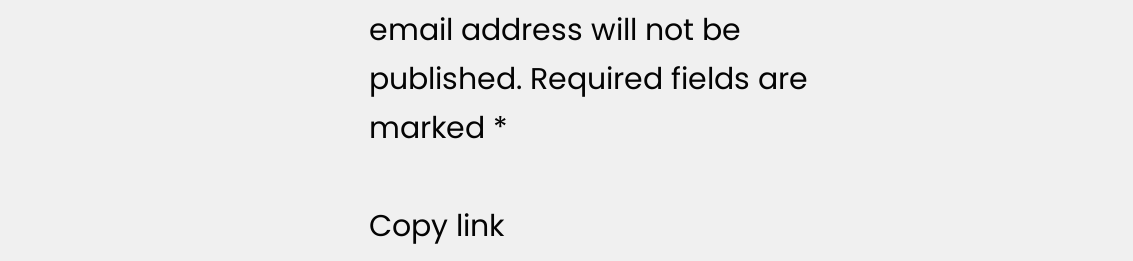email address will not be published. Required fields are marked *

Copy link